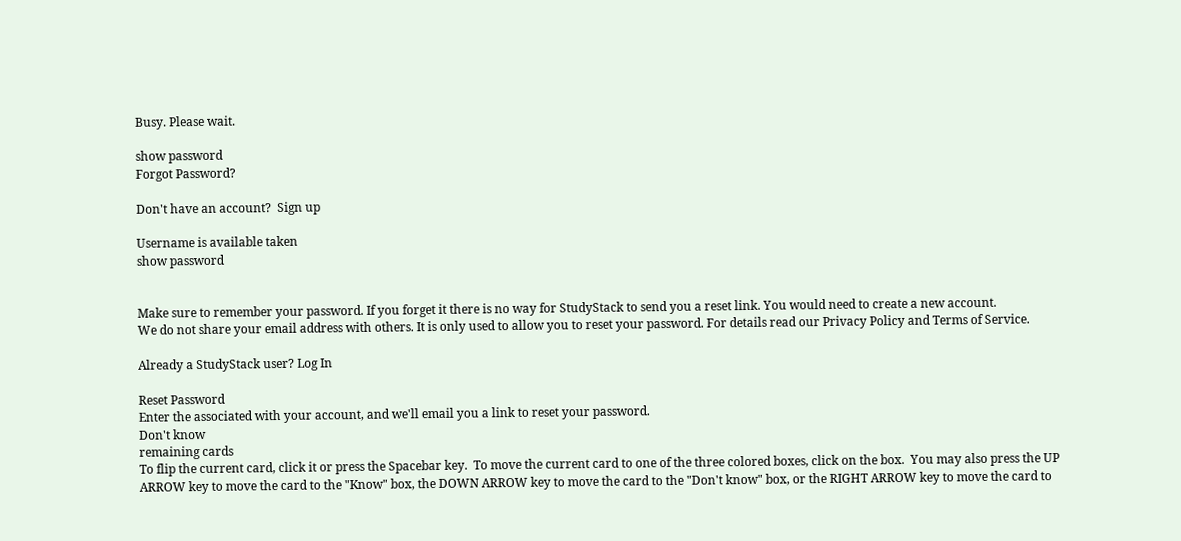Busy. Please wait.

show password
Forgot Password?

Don't have an account?  Sign up

Username is available taken
show password


Make sure to remember your password. If you forget it there is no way for StudyStack to send you a reset link. You would need to create a new account.
We do not share your email address with others. It is only used to allow you to reset your password. For details read our Privacy Policy and Terms of Service.

Already a StudyStack user? Log In

Reset Password
Enter the associated with your account, and we'll email you a link to reset your password.
Don't know
remaining cards
To flip the current card, click it or press the Spacebar key.  To move the current card to one of the three colored boxes, click on the box.  You may also press the UP ARROW key to move the card to the "Know" box, the DOWN ARROW key to move the card to the "Don't know" box, or the RIGHT ARROW key to move the card to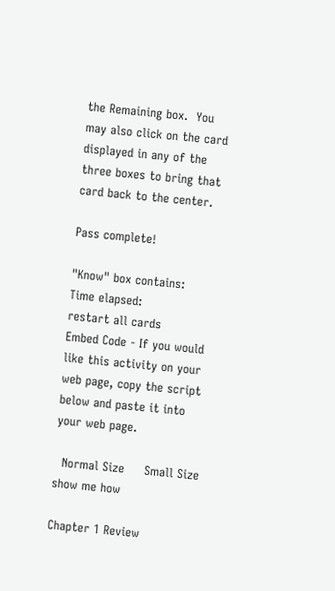the Remaining box.  You may also click on the card displayed in any of the three boxes to bring that card back to the center.

Pass complete!

"Know" box contains:
Time elapsed:
restart all cards
Embed Code - If you would like this activity on your web page, copy the script below and paste it into your web page.

  Normal Size     Small Size show me how

Chapter 1 Review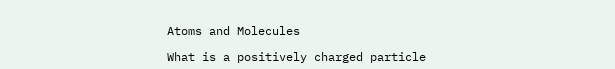Atoms and Molecules

What is a positively charged particle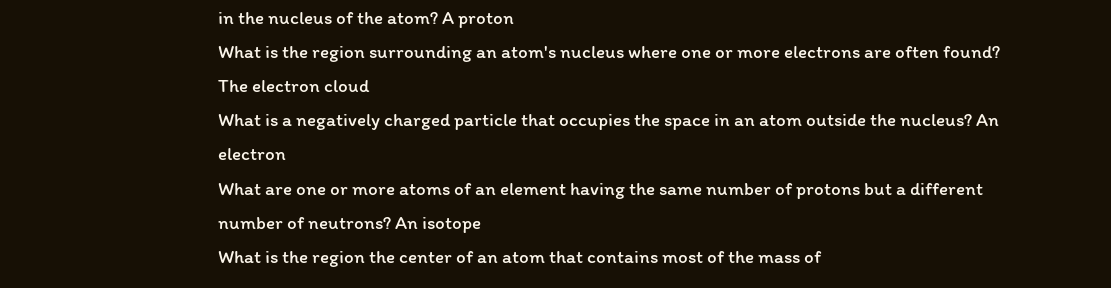in the nucleus of the atom? A proton
What is the region surrounding an atom's nucleus where one or more electrons are often found? The electron cloud
What is a negatively charged particle that occupies the space in an atom outside the nucleus? An electron
What are one or more atoms of an element having the same number of protons but a different number of neutrons? An isotope
What is the region the center of an atom that contains most of the mass of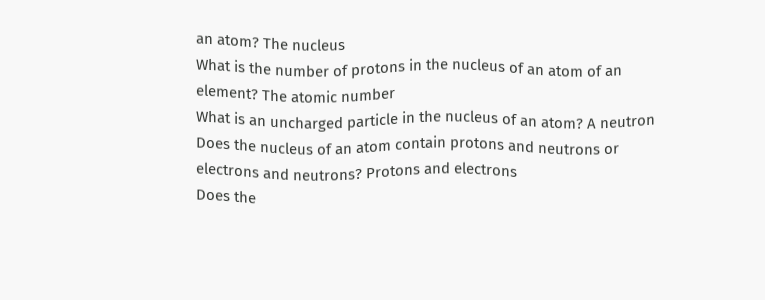an atom? The nucleus
What is the number of protons in the nucleus of an atom of an element? The atomic number
What is an uncharged particle in the nucleus of an atom? A neutron
Does the nucleus of an atom contain protons and neutrons or electrons and neutrons? Protons and electrons
Does the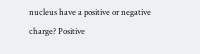nucleus have a positive or negative charge? Positive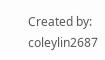Created by: coleylin2687